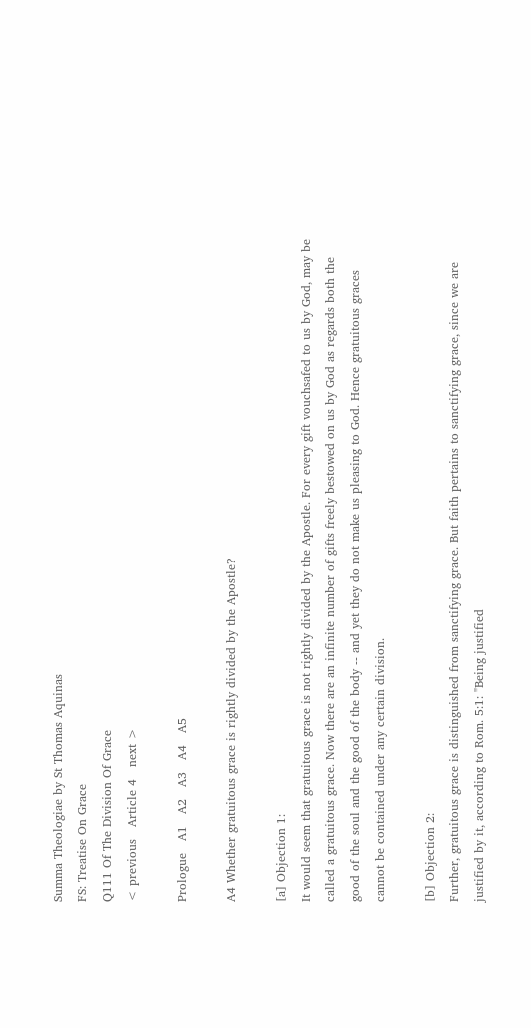Summa Theologiae by St Thomas Aquinas
FS: Treatise On Grace
Q111 Of The Division Of Grace
< previous   Article 4   next >

Prologue   A1   A2   A3   A4   A5

A4 Whether gratuitous grace is rightly divided by the Apostle?

[a] Objection 1:
It would seem that gratuitous grace is not rightly divided by the Apostle. For every gift vouchsafed to us by God, may be called a gratuitous grace. Now there are an infinite number of gifts freely bestowed on us by God as regards both the good of the soul and the good of the body -- and yet they do not make us pleasing to God. Hence gratuitous graces cannot be contained under any certain division.

[b] Objection 2:
Further, gratuitous grace is distinguished from sanctifying grace. But faith pertains to sanctifying grace, since we are justified by it, according to Rom. 5:1: "Being justified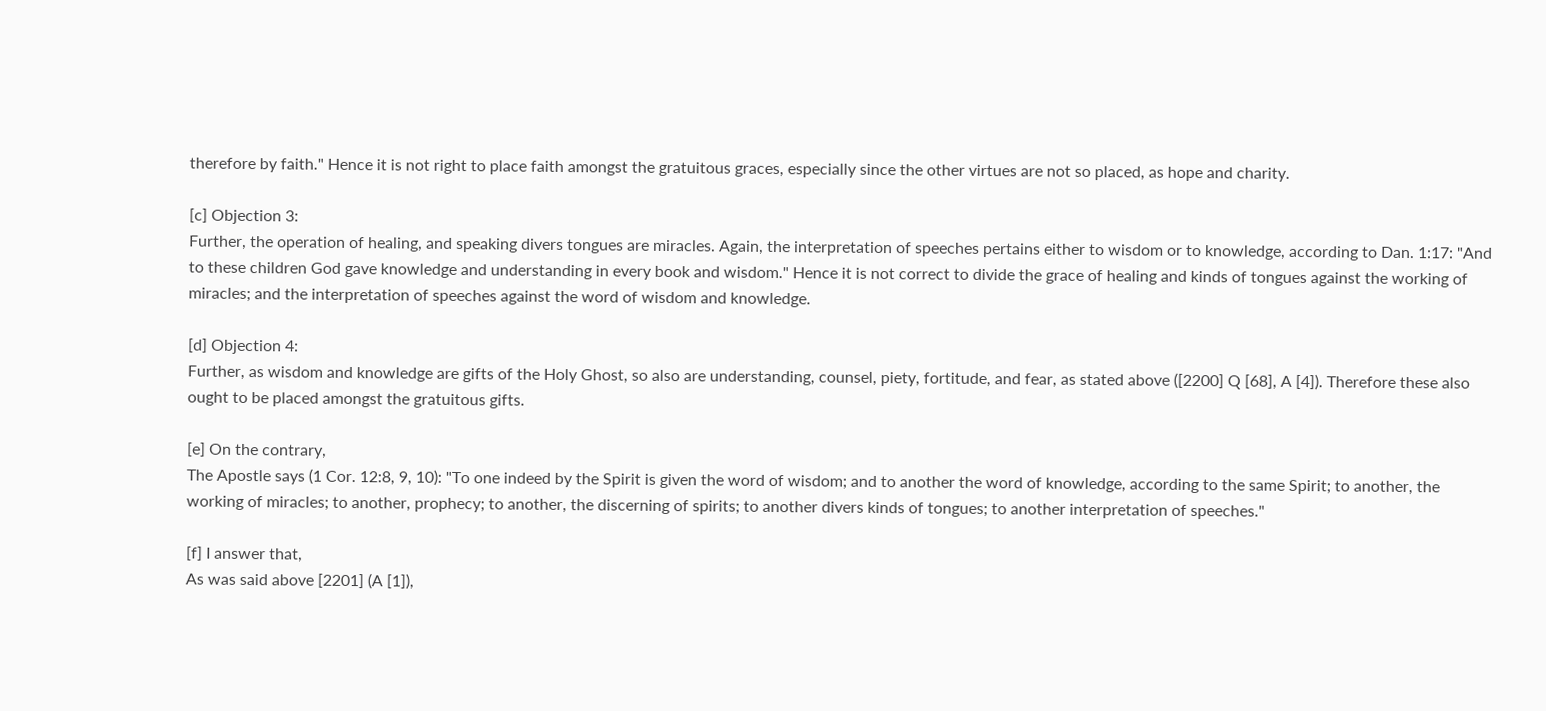therefore by faith." Hence it is not right to place faith amongst the gratuitous graces, especially since the other virtues are not so placed, as hope and charity.

[c] Objection 3:
Further, the operation of healing, and speaking divers tongues are miracles. Again, the interpretation of speeches pertains either to wisdom or to knowledge, according to Dan. 1:17: "And to these children God gave knowledge and understanding in every book and wisdom." Hence it is not correct to divide the grace of healing and kinds of tongues against the working of miracles; and the interpretation of speeches against the word of wisdom and knowledge.

[d] Objection 4:
Further, as wisdom and knowledge are gifts of the Holy Ghost, so also are understanding, counsel, piety, fortitude, and fear, as stated above ([2200] Q [68], A [4]). Therefore these also ought to be placed amongst the gratuitous gifts.

[e] On the contrary,
The Apostle says (1 Cor. 12:8, 9, 10): "To one indeed by the Spirit is given the word of wisdom; and to another the word of knowledge, according to the same Spirit; to another, the working of miracles; to another, prophecy; to another, the discerning of spirits; to another divers kinds of tongues; to another interpretation of speeches."

[f] I answer that,
As was said above [2201] (A [1]),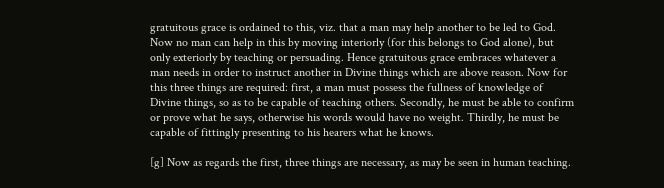gratuitous grace is ordained to this, viz. that a man may help another to be led to God. Now no man can help in this by moving interiorly (for this belongs to God alone), but only exteriorly by teaching or persuading. Hence gratuitous grace embraces whatever a man needs in order to instruct another in Divine things which are above reason. Now for this three things are required: first, a man must possess the fullness of knowledge of Divine things, so as to be capable of teaching others. Secondly, he must be able to confirm or prove what he says, otherwise his words would have no weight. Thirdly, he must be capable of fittingly presenting to his hearers what he knows.

[g] Now as regards the first, three things are necessary, as may be seen in human teaching.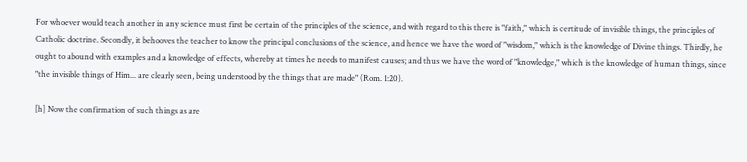For whoever would teach another in any science must first be certain of the principles of the science, and with regard to this there is "faith," which is certitude of invisible things, the principles of Catholic doctrine. Secondly, it behooves the teacher to know the principal conclusions of the science, and hence we have the word of "wisdom," which is the knowledge of Divine things. Thirdly, he ought to abound with examples and a knowledge of effects, whereby at times he needs to manifest causes; and thus we have the word of "knowledge," which is the knowledge of human things, since "the invisible things of Him... are clearly seen, being understood by the things that are made" (Rom. 1:20).

[h] Now the confirmation of such things as are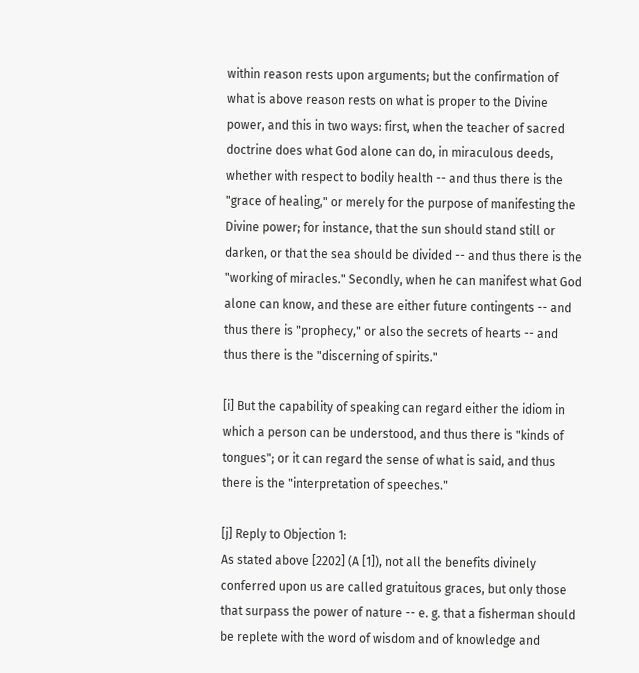within reason rests upon arguments; but the confirmation of what is above reason rests on what is proper to the Divine power, and this in two ways: first, when the teacher of sacred doctrine does what God alone can do, in miraculous deeds, whether with respect to bodily health -- and thus there is the "grace of healing," or merely for the purpose of manifesting the Divine power; for instance, that the sun should stand still or darken, or that the sea should be divided -- and thus there is the "working of miracles." Secondly, when he can manifest what God alone can know, and these are either future contingents -- and thus there is "prophecy," or also the secrets of hearts -- and thus there is the "discerning of spirits."

[i] But the capability of speaking can regard either the idiom in which a person can be understood, and thus there is "kinds of tongues"; or it can regard the sense of what is said, and thus there is the "interpretation of speeches."

[j] Reply to Objection 1:
As stated above [2202] (A [1]), not all the benefits divinely conferred upon us are called gratuitous graces, but only those that surpass the power of nature -- e. g. that a fisherman should be replete with the word of wisdom and of knowledge and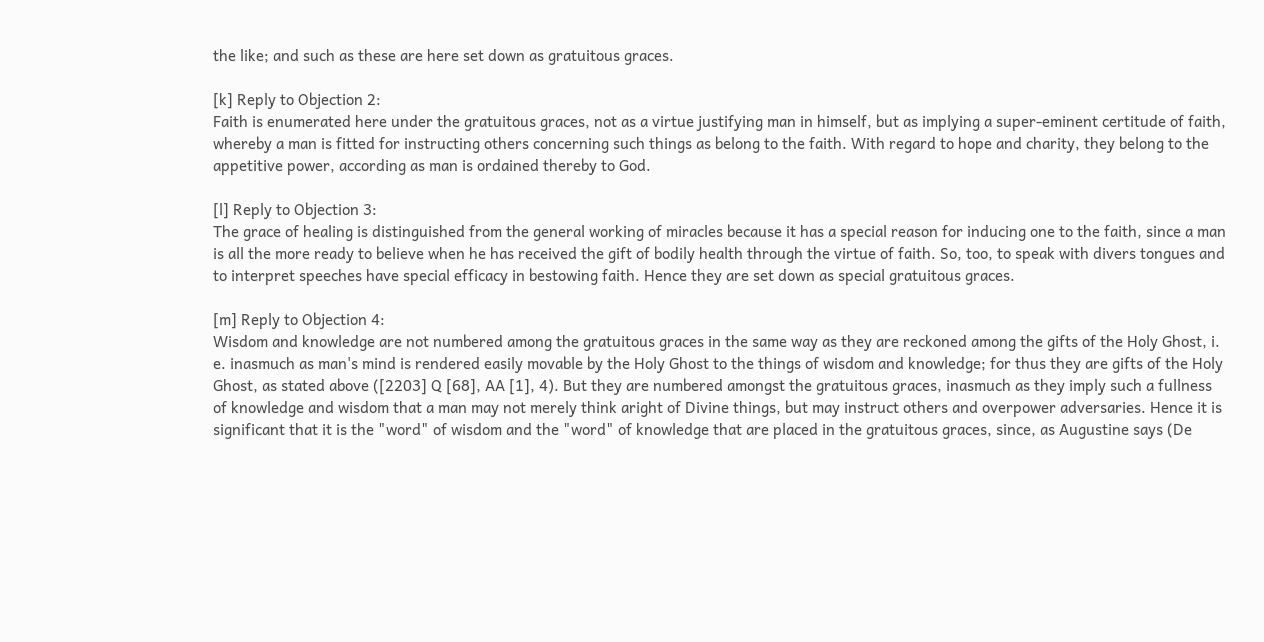the like; and such as these are here set down as gratuitous graces.

[k] Reply to Objection 2:
Faith is enumerated here under the gratuitous graces, not as a virtue justifying man in himself, but as implying a super-eminent certitude of faith, whereby a man is fitted for instructing others concerning such things as belong to the faith. With regard to hope and charity, they belong to the appetitive power, according as man is ordained thereby to God.

[l] Reply to Objection 3:
The grace of healing is distinguished from the general working of miracles because it has a special reason for inducing one to the faith, since a man is all the more ready to believe when he has received the gift of bodily health through the virtue of faith. So, too, to speak with divers tongues and to interpret speeches have special efficacy in bestowing faith. Hence they are set down as special gratuitous graces.

[m] Reply to Objection 4:
Wisdom and knowledge are not numbered among the gratuitous graces in the same way as they are reckoned among the gifts of the Holy Ghost, i. e. inasmuch as man's mind is rendered easily movable by the Holy Ghost to the things of wisdom and knowledge; for thus they are gifts of the Holy Ghost, as stated above ([2203] Q [68], AA [1], 4). But they are numbered amongst the gratuitous graces, inasmuch as they imply such a fullness of knowledge and wisdom that a man may not merely think aright of Divine things, but may instruct others and overpower adversaries. Hence it is significant that it is the "word" of wisdom and the "word" of knowledge that are placed in the gratuitous graces, since, as Augustine says (De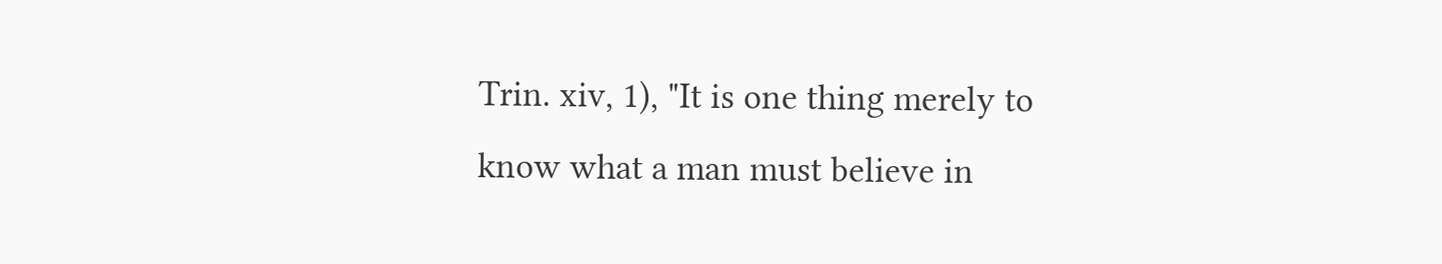Trin. xiv, 1), "It is one thing merely to know what a man must believe in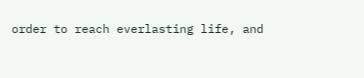order to reach everlasting life, and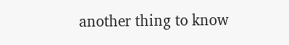another thing to know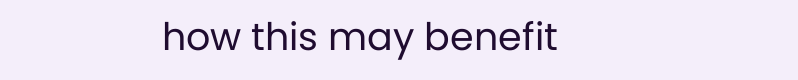how this may benefit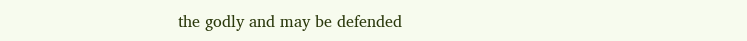the godly and may be defended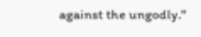against the ungodly."